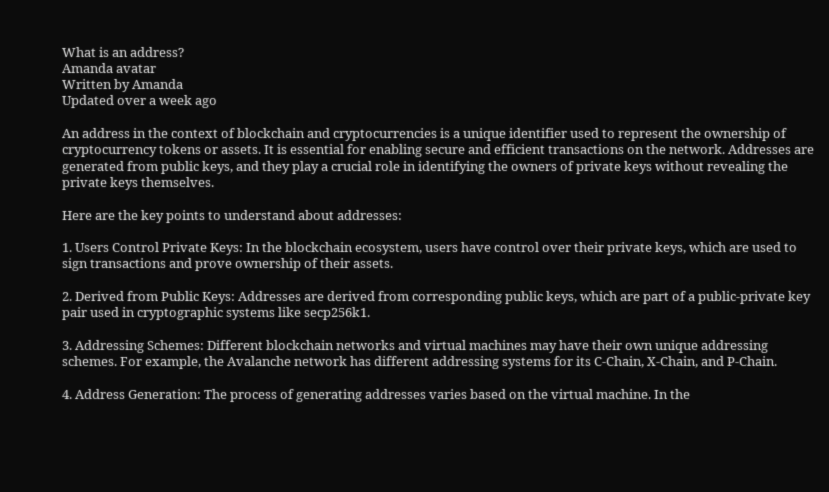What is an address?
Amanda avatar
Written by Amanda
Updated over a week ago

An address in the context of blockchain and cryptocurrencies is a unique identifier used to represent the ownership of cryptocurrency tokens or assets. It is essential for enabling secure and efficient transactions on the network. Addresses are generated from public keys, and they play a crucial role in identifying the owners of private keys without revealing the private keys themselves.

Here are the key points to understand about addresses:

1. Users Control Private Keys: In the blockchain ecosystem, users have control over their private keys, which are used to sign transactions and prove ownership of their assets.

2. Derived from Public Keys: Addresses are derived from corresponding public keys, which are part of a public-private key pair used in cryptographic systems like secp256k1.

3. Addressing Schemes: Different blockchain networks and virtual machines may have their own unique addressing schemes. For example, the Avalanche network has different addressing systems for its C-Chain, X-Chain, and P-Chain.

4. Address Generation: The process of generating addresses varies based on the virtual machine. In the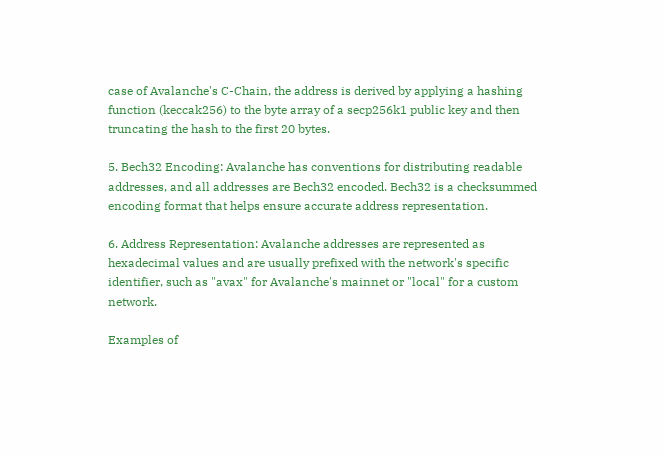case of Avalanche's C-Chain, the address is derived by applying a hashing function (keccak256) to the byte array of a secp256k1 public key and then truncating the hash to the first 20 bytes.

5. Bech32 Encoding: Avalanche has conventions for distributing readable addresses, and all addresses are Bech32 encoded. Bech32 is a checksummed encoding format that helps ensure accurate address representation.

6. Address Representation: Avalanche addresses are represented as hexadecimal values and are usually prefixed with the network's specific identifier, such as "avax" for Avalanche's mainnet or "local" for a custom network.

Examples of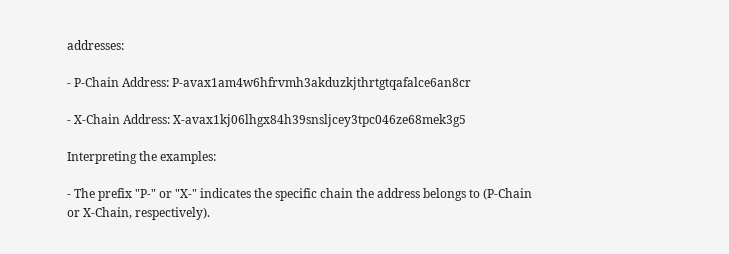addresses:

- P-Chain Address: P-avax1am4w6hfrvmh3akduzkjthrtgtqafalce6an8cr

- X-Chain Address: X-avax1kj06lhgx84h39snsljcey3tpc046ze68mek3g5

Interpreting the examples:

- The prefix "P-" or "X-" indicates the specific chain the address belongs to (P-Chain or X-Chain, respectively).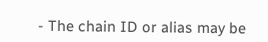- The chain ID or alias may be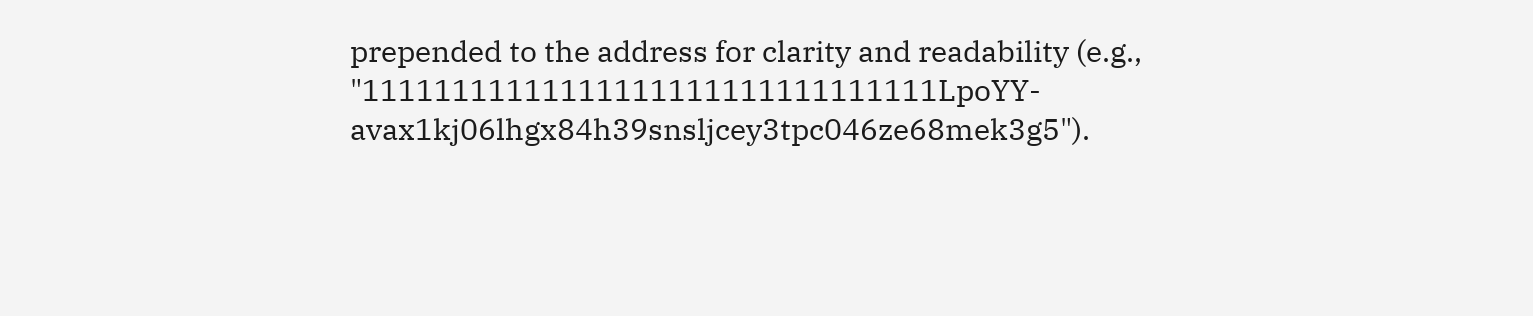prepended to the address for clarity and readability (e.g., "11111111111111111111111111111111LpoYY-avax1kj06lhgx84h39snsljcey3tpc046ze68mek3g5").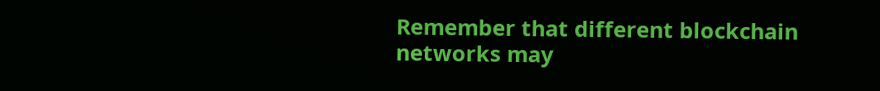Remember that different blockchain networks may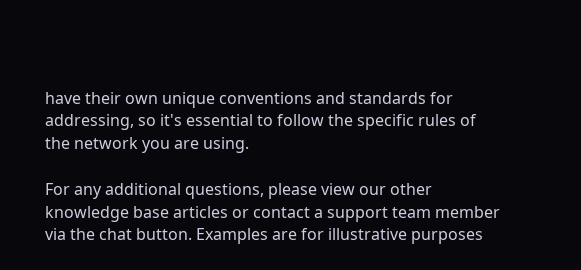have their own unique conventions and standards for addressing, so it's essential to follow the specific rules of the network you are using.

For any additional questions, please view our other knowledge base articles or contact a support team member via the chat button. Examples are for illustrative purposes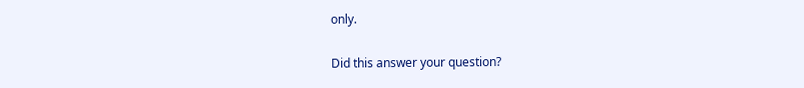only.

Did this answer your question?